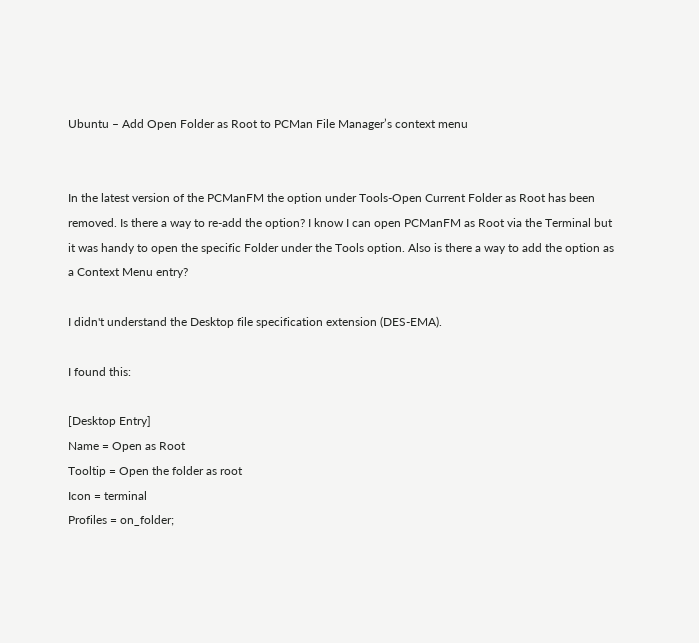Ubuntu – Add Open Folder as Root to PCMan File Manager’s context menu


In the latest version of the PCManFM the option under Tools-Open Current Folder as Root has been removed. Is there a way to re-add the option? I know I can open PCManFM as Root via the Terminal but it was handy to open the specific Folder under the Tools option. Also is there a way to add the option as a Context Menu entry?

I didn't understand the Desktop file specification extension (DES-EMA).

I found this:

[Desktop Entry]
Name = Open as Root
Tooltip = Open the folder as root
Icon = terminal
Profiles = on_folder;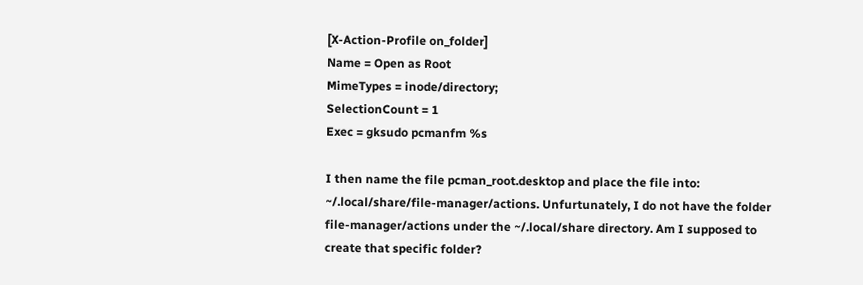[X-Action-Profile on_folder]
Name = Open as Root
MimeTypes = inode/directory;
SelectionCount = 1
Exec = gksudo pcmanfm %s

I then name the file pcman_root.desktop and place the file into: ~/.local/share/file-manager/actions. Unfurtunately, I do not have the folder file-manager/actions under the ~/.local/share directory. Am I supposed to create that specific folder?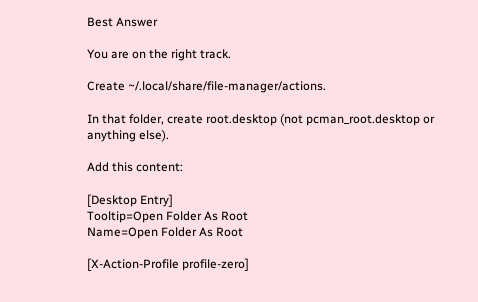Best Answer

You are on the right track.

Create ~/.local/share/file-manager/actions.

In that folder, create root.desktop (not pcman_root.desktop or anything else).

Add this content:

[Desktop Entry]
Tooltip=Open Folder As Root
Name=Open Folder As Root

[X-Action-Profile profile-zero]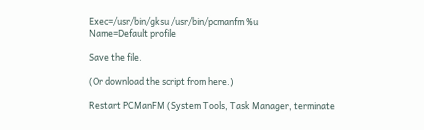Exec=/usr/bin/gksu /usr/bin/pcmanfm %u
Name=Default profile

Save the file.

(Or download the script from here.)

Restart PCManFM (System Tools, Task Manager, terminate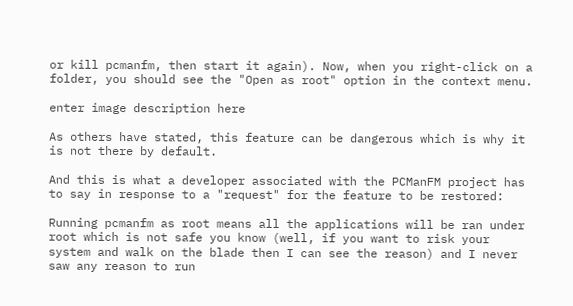or kill pcmanfm, then start it again). Now, when you right-click on a folder, you should see the "Open as root" option in the context menu.

enter image description here

As others have stated, this feature can be dangerous which is why it is not there by default.

And this is what a developer associated with the PCManFM project has to say in response to a "request" for the feature to be restored:

Running pcmanfm as root means all the applications will be ran under root which is not safe you know (well, if you want to risk your system and walk on the blade then I can see the reason) and I never saw any reason to run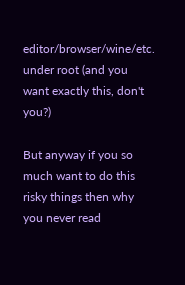editor/browser/wine/etc. under root (and you want exactly this, don't you?)

But anyway if you so much want to do this risky things then why you never read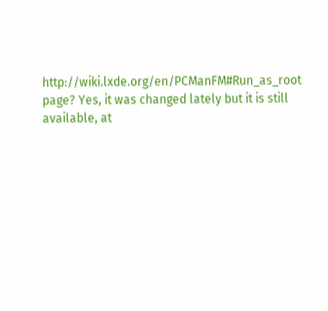http://wiki.lxde.org/en/PCManFM#Run_as_root page? Yes, it was changed lately but it is still available, at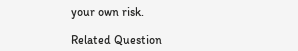your own risk.

Related Question